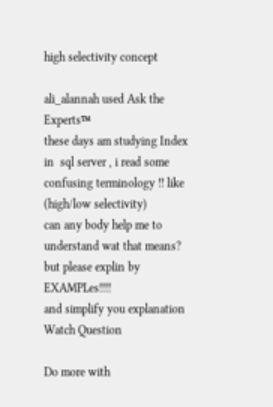high selectivity concept

ali_alannah used Ask the Experts™
these days am studying Index in  sql server , i read some confusing terminology !! like (high/low selectivity)
can any body help me to understand wat that means? but please explin by EXAMPLes!!!!
and simplify you explanation
Watch Question

Do more with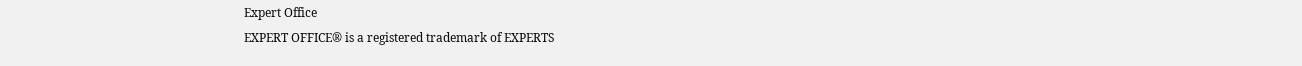Expert Office
EXPERT OFFICE® is a registered trademark of EXPERTS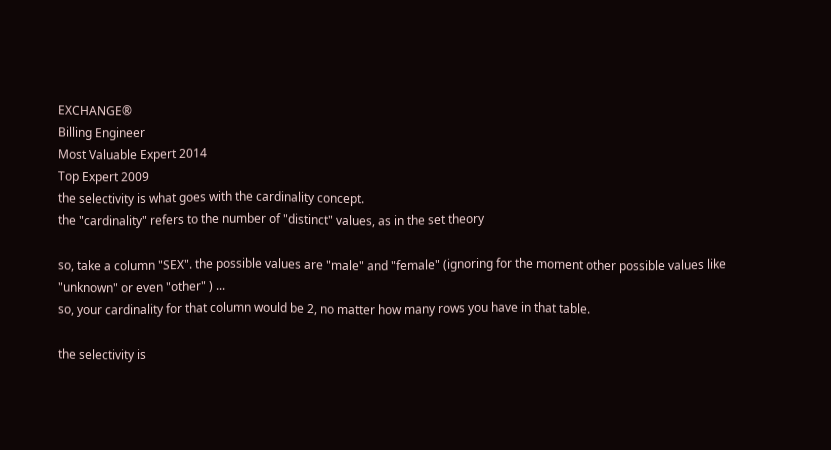EXCHANGE®
Billing Engineer
Most Valuable Expert 2014
Top Expert 2009
the selectivity is what goes with the cardinality concept.
the "cardinality" refers to the number of "distinct" values, as in the set theory

so, take a column "SEX". the possible values are "male" and "female" (ignoring for the moment other possible values like "unknown" or even "other" ) ...
so, your cardinality for that column would be 2, no matter how many rows you have in that table.

the selectivity is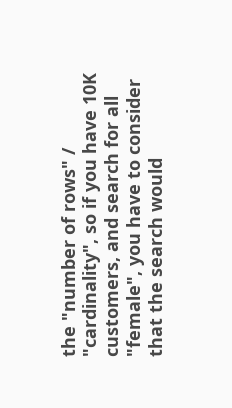the "number of rows" / "cardinality", so if you have 10K customers, and search for all "female", you have to consider that the search would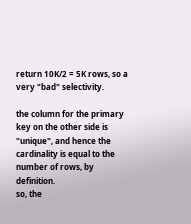return 10K/2 = 5K rows, so a very "bad" selectivity.

the column for the primary key on the other side is "unique", and hence the cardinality is equal to the number of rows, by definition.
so, the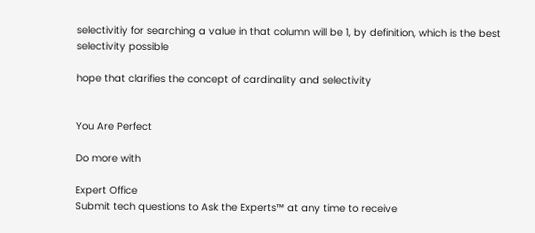selectivitiy for searching a value in that column will be 1, by definition, which is the best selectivity possible

hope that clarifies the concept of cardinality and selectivity


You Are Perfect

Do more with

Expert Office
Submit tech questions to Ask the Experts™ at any time to receive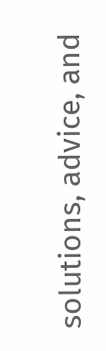solutions, advice, and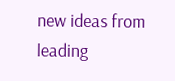new ideas from leading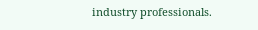industry professionals.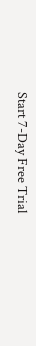Start 7-Day Free Trial